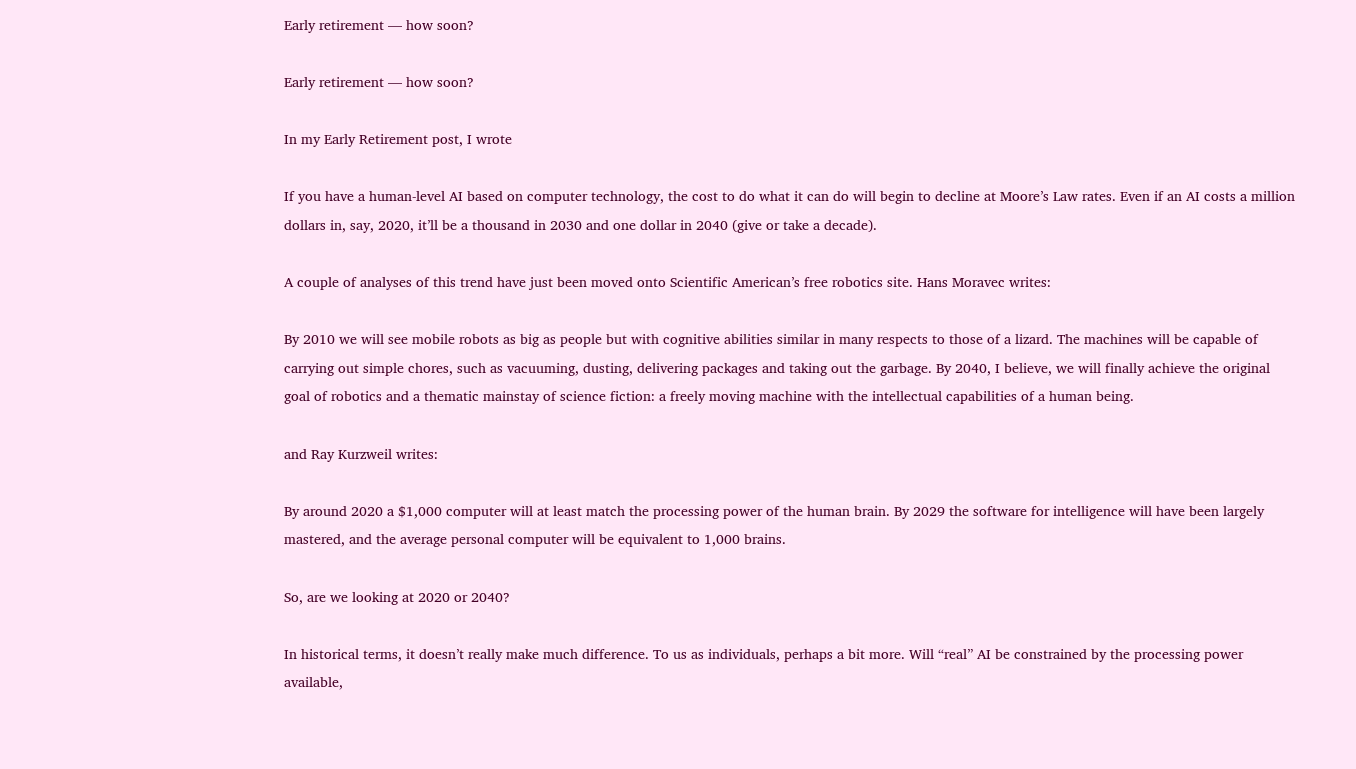Early retirement — how soon?

Early retirement — how soon?

In my Early Retirement post, I wrote

If you have a human-level AI based on computer technology, the cost to do what it can do will begin to decline at Moore’s Law rates. Even if an AI costs a million dollars in, say, 2020, it’ll be a thousand in 2030 and one dollar in 2040 (give or take a decade).

A couple of analyses of this trend have just been moved onto Scientific American’s free robotics site. Hans Moravec writes:

By 2010 we will see mobile robots as big as people but with cognitive abilities similar in many respects to those of a lizard. The machines will be capable of carrying out simple chores, such as vacuuming, dusting, delivering packages and taking out the garbage. By 2040, I believe, we will finally achieve the original goal of robotics and a thematic mainstay of science fiction: a freely moving machine with the intellectual capabilities of a human being.

and Ray Kurzweil writes:

By around 2020 a $1,000 computer will at least match the processing power of the human brain. By 2029 the software for intelligence will have been largely mastered, and the average personal computer will be equivalent to 1,000 brains.

So, are we looking at 2020 or 2040?

In historical terms, it doesn’t really make much difference. To us as individuals, perhaps a bit more. Will “real” AI be constrained by the processing power available,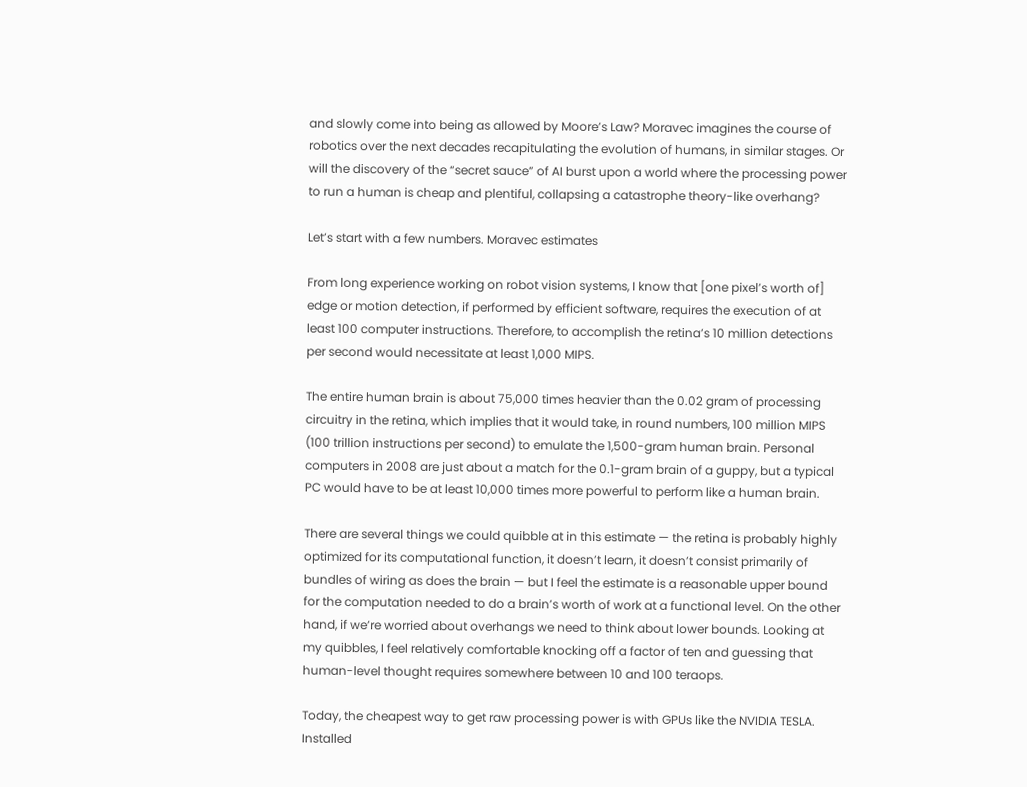and slowly come into being as allowed by Moore’s Law? Moravec imagines the course of robotics over the next decades recapitulating the evolution of humans, in similar stages. Or will the discovery of the “secret sauce” of AI burst upon a world where the processing power to run a human is cheap and plentiful, collapsing a catastrophe theory-like overhang?

Let’s start with a few numbers. Moravec estimates

From long experience working on robot vision systems, I know that [one pixel’s worth of] edge or motion detection, if performed by efficient software, requires the execution of at least 100 computer instructions. Therefore, to accomplish the retina’s 10 million detections per second would necessitate at least 1,000 MIPS.

The entire human brain is about 75,000 times heavier than the 0.02 gram of processing circuitry in the retina, which implies that it would take, in round numbers, 100 million MIPS (100 trillion instructions per second) to emulate the 1,500-gram human brain. Personal computers in 2008 are just about a match for the 0.1-gram brain of a guppy, but a typical PC would have to be at least 10,000 times more powerful to perform like a human brain.

There are several things we could quibble at in this estimate — the retina is probably highly optimized for its computational function, it doesn’t learn, it doesn’t consist primarily of bundles of wiring as does the brain — but I feel the estimate is a reasonable upper bound for the computation needed to do a brain’s worth of work at a functional level. On the other hand, if we’re worried about overhangs we need to think about lower bounds. Looking at my quibbles, I feel relatively comfortable knocking off a factor of ten and guessing that human-level thought requires somewhere between 10 and 100 teraops.

Today, the cheapest way to get raw processing power is with GPUs like the NVIDIA TESLA. Installed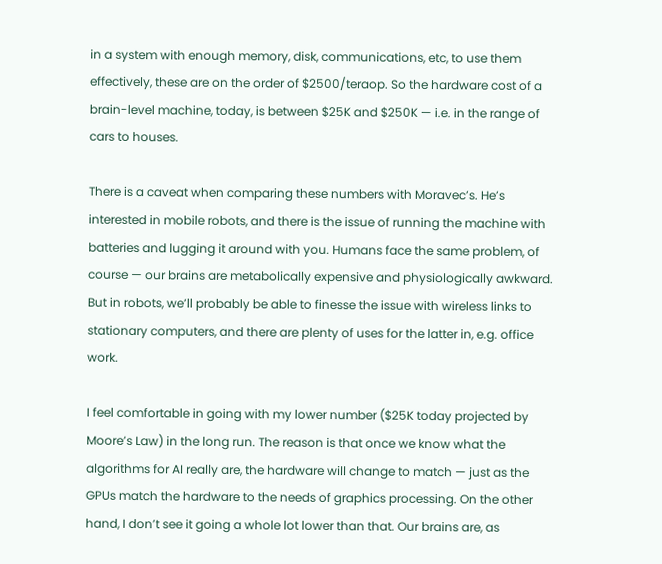in a system with enough memory, disk, communications, etc, to use them effectively, these are on the order of $2500/teraop. So the hardware cost of a brain-level machine, today, is between $25K and $250K — i.e. in the range of cars to houses.

There is a caveat when comparing these numbers with Moravec’s. He’s interested in mobile robots, and there is the issue of running the machine with batteries and lugging it around with you. Humans face the same problem, of course — our brains are metabolically expensive and physiologically awkward. But in robots, we’ll probably be able to finesse the issue with wireless links to stationary computers, and there are plenty of uses for the latter in, e.g. office work.

I feel comfortable in going with my lower number ($25K today projected by Moore’s Law) in the long run. The reason is that once we know what the algorithms for AI really are, the hardware will change to match — just as the GPUs match the hardware to the needs of graphics processing. On the other hand, I don’t see it going a whole lot lower than that. Our brains are, as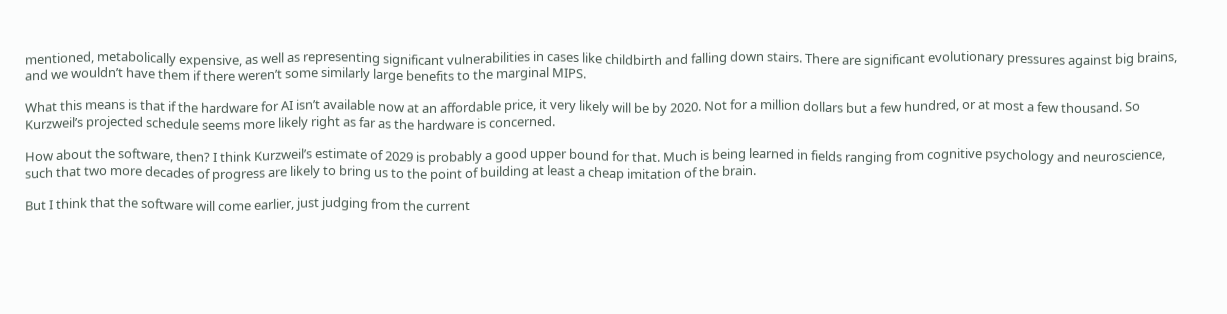mentioned, metabolically expensive, as well as representing significant vulnerabilities in cases like childbirth and falling down stairs. There are significant evolutionary pressures against big brains, and we wouldn’t have them if there weren’t some similarly large benefits to the marginal MIPS.

What this means is that if the hardware for AI isn’t available now at an affordable price, it very likely will be by 2020. Not for a million dollars but a few hundred, or at most a few thousand. So Kurzweil’s projected schedule seems more likely right as far as the hardware is concerned.

How about the software, then? I think Kurzweil’s estimate of 2029 is probably a good upper bound for that. Much is being learned in fields ranging from cognitive psychology and neuroscience, such that two more decades of progress are likely to bring us to the point of building at least a cheap imitation of the brain.

But I think that the software will come earlier, just judging from the current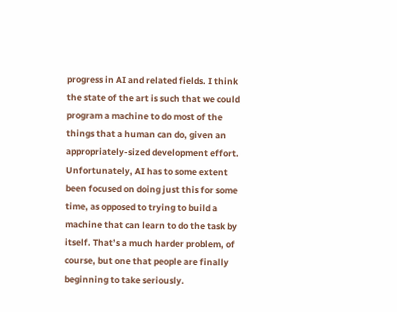progress in AI and related fields. I think the state of the art is such that we could program a machine to do most of the things that a human can do, given an appropriately-sized development effort. Unfortunately, AI has to some extent been focused on doing just this for some time, as opposed to trying to build a machine that can learn to do the task by itself. That’s a much harder problem, of course, but one that people are finally beginning to take seriously.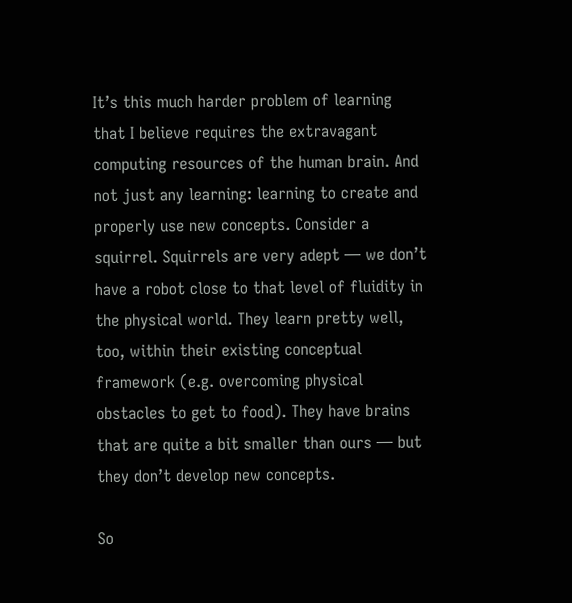It’s this much harder problem of learning that I believe requires the extravagant computing resources of the human brain. And not just any learning: learning to create and properly use new concepts. Consider a squirrel. Squirrels are very adept — we don’t have a robot close to that level of fluidity in the physical world. They learn pretty well, too, within their existing conceptual framework (e.g. overcoming physical obstacles to get to food). They have brains that are quite a bit smaller than ours — but they don’t develop new concepts.

So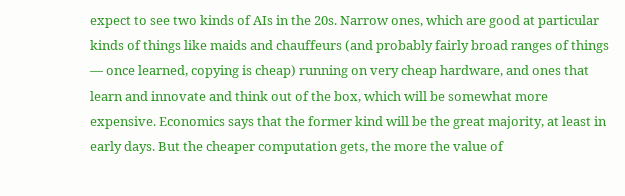expect to see two kinds of AIs in the 20s. Narrow ones, which are good at particular kinds of things like maids and chauffeurs (and probably fairly broad ranges of things — once learned, copying is cheap) running on very cheap hardware, and ones that learn and innovate and think out of the box, which will be somewhat more expensive. Economics says that the former kind will be the great majority, at least in early days. But the cheaper computation gets, the more the value of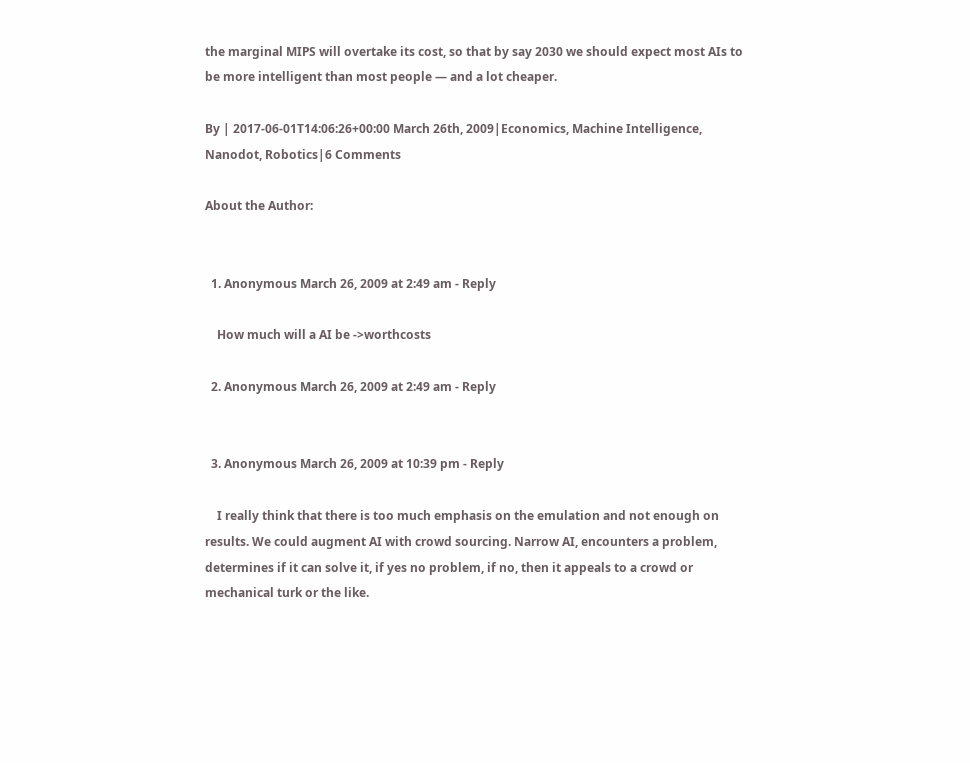the marginal MIPS will overtake its cost, so that by say 2030 we should expect most AIs to be more intelligent than most people — and a lot cheaper.

By | 2017-06-01T14:06:26+00:00 March 26th, 2009|Economics, Machine Intelligence, Nanodot, Robotics|6 Comments

About the Author:


  1. Anonymous March 26, 2009 at 2:49 am - Reply

    How much will a AI be ->worthcosts

  2. Anonymous March 26, 2009 at 2:49 am - Reply


  3. Anonymous March 26, 2009 at 10:39 pm - Reply

    I really think that there is too much emphasis on the emulation and not enough on results. We could augment AI with crowd sourcing. Narrow AI, encounters a problem, determines if it can solve it, if yes no problem, if no, then it appeals to a crowd or mechanical turk or the like.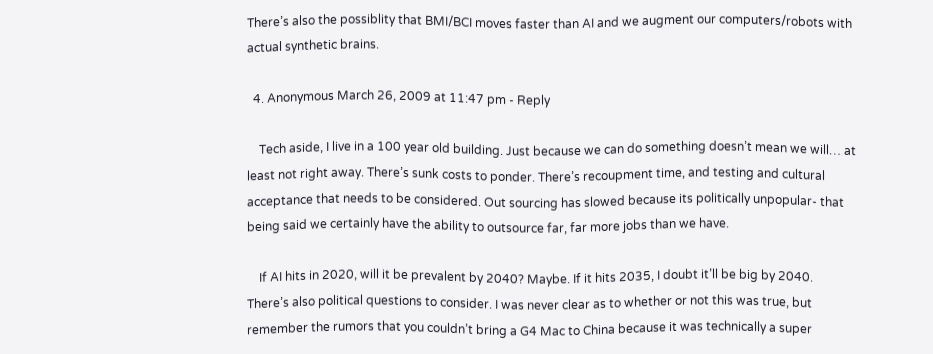There’s also the possiblity that BMI/BCI moves faster than AI and we augment our computers/robots with actual synthetic brains.

  4. Anonymous March 26, 2009 at 11:47 pm - Reply

    Tech aside, I live in a 100 year old building. Just because we can do something doesn’t mean we will… at least not right away. There’s sunk costs to ponder. There’s recoupment time, and testing and cultural acceptance that needs to be considered. Out sourcing has slowed because its politically unpopular- that being said we certainly have the ability to outsource far, far more jobs than we have.

    If AI hits in 2020, will it be prevalent by 2040? Maybe. If it hits 2035, I doubt it’ll be big by 2040. There’s also political questions to consider. I was never clear as to whether or not this was true, but remember the rumors that you couldn’t bring a G4 Mac to China because it was technically a super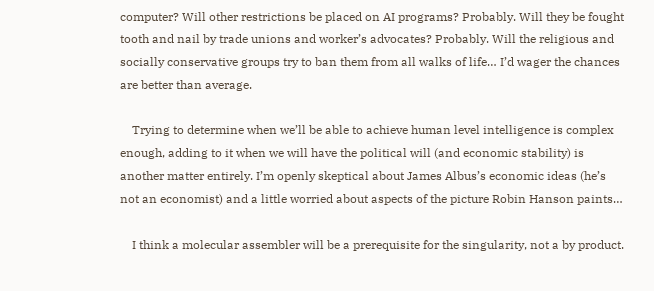computer? Will other restrictions be placed on AI programs? Probably. Will they be fought tooth and nail by trade unions and worker’s advocates? Probably. Will the religious and socially conservative groups try to ban them from all walks of life… I’d wager the chances are better than average.

    Trying to determine when we’ll be able to achieve human level intelligence is complex enough, adding to it when we will have the political will (and economic stability) is another matter entirely. I’m openly skeptical about James Albus’s economic ideas (he’s not an economist) and a little worried about aspects of the picture Robin Hanson paints…

    I think a molecular assembler will be a prerequisite for the singularity, not a by product.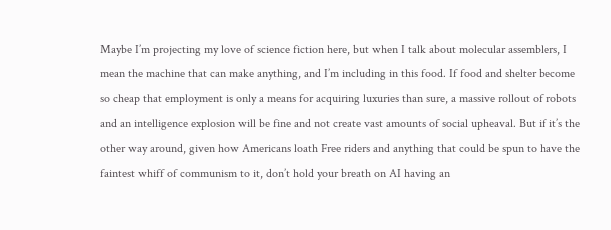Maybe I’m projecting my love of science fiction here, but when I talk about molecular assemblers, I mean the machine that can make anything, and I’m including in this food. If food and shelter become so cheap that employment is only a means for acquiring luxuries than sure, a massive rollout of robots and an intelligence explosion will be fine and not create vast amounts of social upheaval. But if it’s the other way around, given how Americans loath Free riders and anything that could be spun to have the faintest whiff of communism to it, don’t hold your breath on AI having an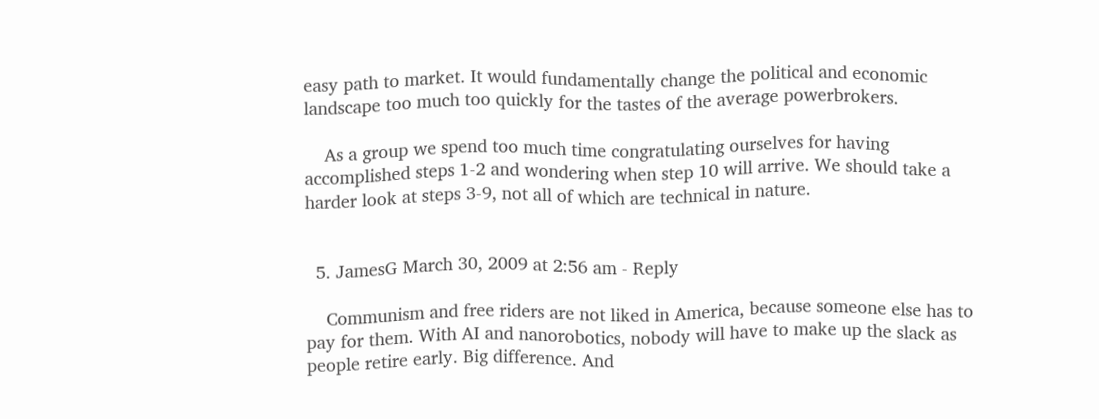easy path to market. It would fundamentally change the political and economic landscape too much too quickly for the tastes of the average powerbrokers.

    As a group we spend too much time congratulating ourselves for having accomplished steps 1-2 and wondering when step 10 will arrive. We should take a harder look at steps 3-9, not all of which are technical in nature.


  5. JamesG March 30, 2009 at 2:56 am - Reply

    Communism and free riders are not liked in America, because someone else has to pay for them. With AI and nanorobotics, nobody will have to make up the slack as people retire early. Big difference. And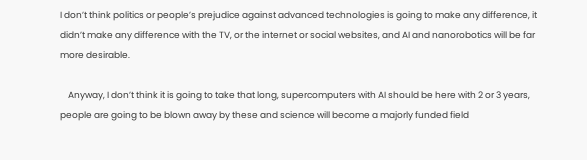I don’t think politics or people’s prejudice against advanced technologies is going to make any difference, it didn’t make any difference with the TV, or the internet or social websites, and AI and nanorobotics will be far more desirable.

    Anyway, I don’t think it is going to take that long, supercomputers with AI should be here with 2 or 3 years, people are going to be blown away by these and science will become a majorly funded field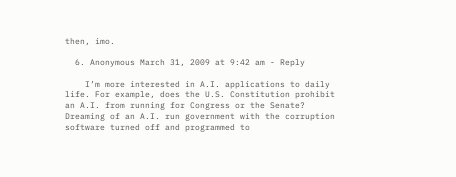then, imo.

  6. Anonymous March 31, 2009 at 9:42 am - Reply

    I’m more interested in A.I. applications to daily life. For example, does the U.S. Constitution prohibit an A.I. from running for Congress or the Senate? Dreaming of an A.I. run government with the corruption software turned off and programmed to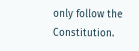only follow the Constitution.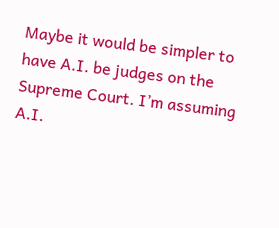Maybe it would be simpler to have A.I. be judges on the Supreme Court. I’m assuming A.I.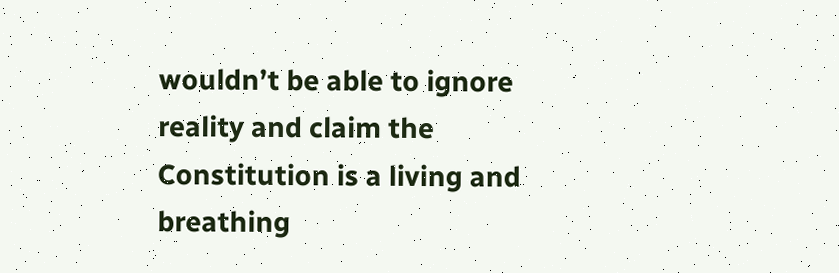wouldn’t be able to ignore reality and claim the Constitution is a living and breathing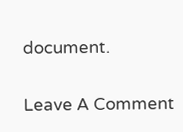document.

Leave A Comment